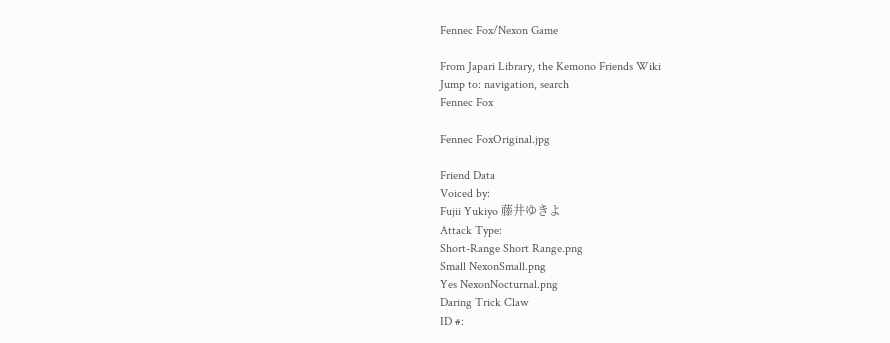Fennec Fox/Nexon Game

From Japari Library, the Kemono Friends Wiki
Jump to: navigation, search
Fennec Fox

Fennec FoxOriginal.jpg

Friend Data
Voiced by:
Fujii Yukiyo 藤井ゆきよ
Attack Type:
Short-Range Short Range.png
Small NexonSmall.png
Yes NexonNocturnal.png
Daring Trick Claw
ID #: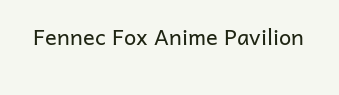Fennec Fox Anime Pavilion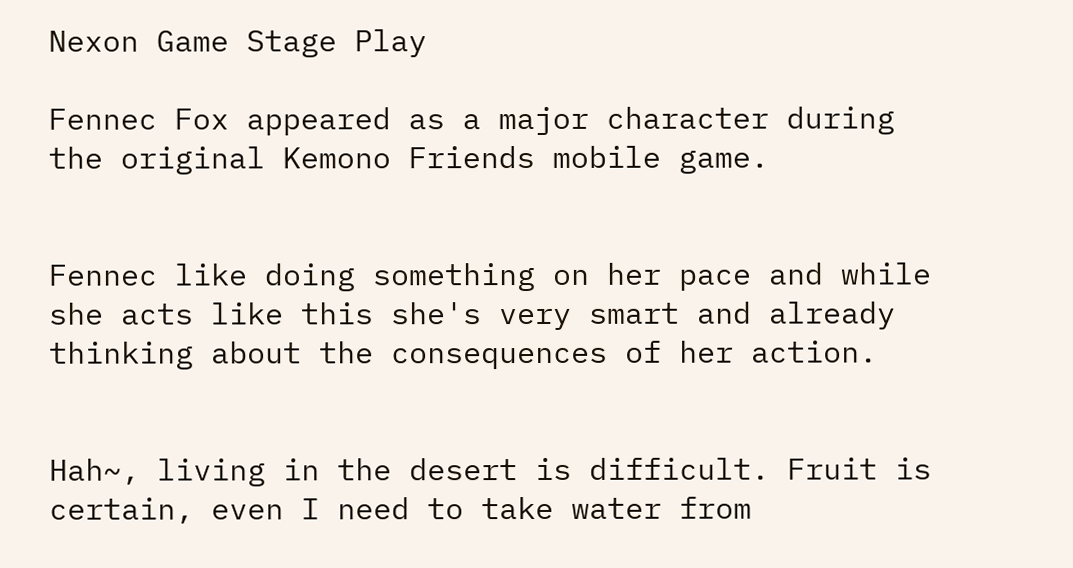Nexon Game Stage Play

Fennec Fox appeared as a major character during the original Kemono Friends mobile game.


Fennec like doing something on her pace and while she acts like this she's very smart and already thinking about the consequences of her action.


Hah~, living in the desert is difficult. Fruit is certain, even I need to take water from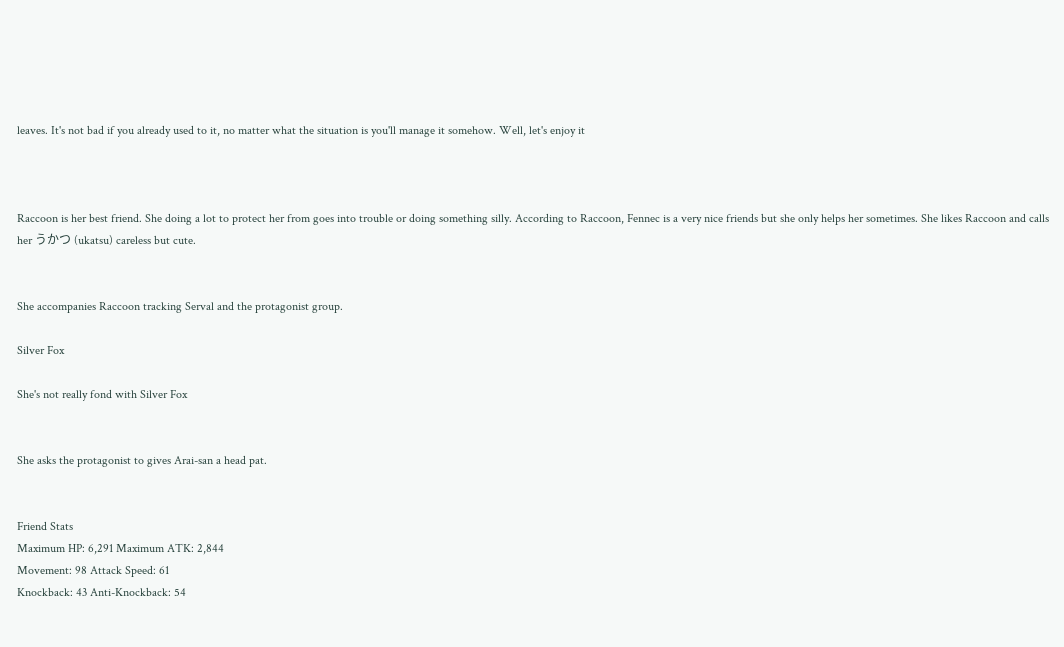leaves. It's not bad if you already used to it, no matter what the situation is you'll manage it somehow. Well, let's enjoy it



Raccoon is her best friend. She doing a lot to protect her from goes into trouble or doing something silly. According to Raccoon, Fennec is a very nice friends but she only helps her sometimes. She likes Raccoon and calls her うかつ (ukatsu) careless but cute.


She accompanies Raccoon tracking Serval and the protagonist group.

Silver Fox

She's not really fond with Silver Fox


She asks the protagonist to gives Arai-san a head pat.


Friend Stats
Maximum HP: 6,291 Maximum ATK: 2,844
Movement: 98 Attack Speed: 61
Knockback: 43 Anti-Knockback: 54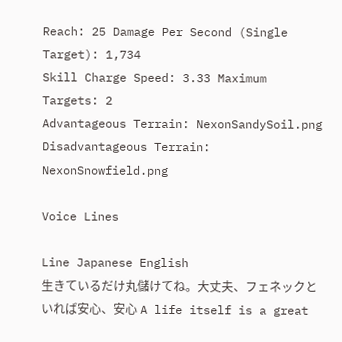Reach: 25 Damage Per Second (Single Target): 1,734
Skill Charge Speed: 3.33 Maximum Targets: 2
Advantageous Terrain: NexonSandySoil.png Disadvantageous Terrain: NexonSnowfield.png

Voice Lines

Line Japanese English
生きているだけ丸儲けてね。大丈夫、フェネックといれば安心、安心 A life itself is a great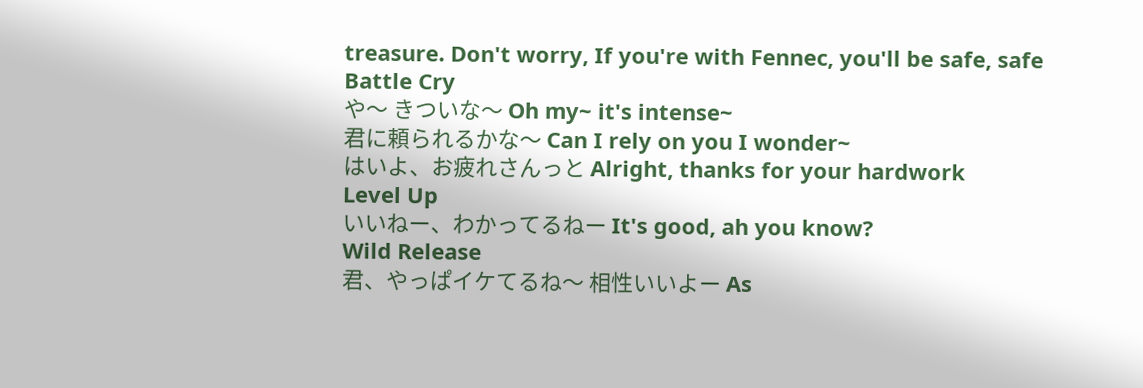treasure. Don't worry, If you're with Fennec, you'll be safe, safe
Battle Cry
や〜 きついな〜 Oh my~ it's intense~
君に頼られるかな〜 Can I rely on you I wonder~
はいよ、お疲れさんっと Alright, thanks for your hardwork
Level Up
いいねー、わかってるねー It's good, ah you know?
Wild Release
君、やっぱイケてるね〜 相性いいよー As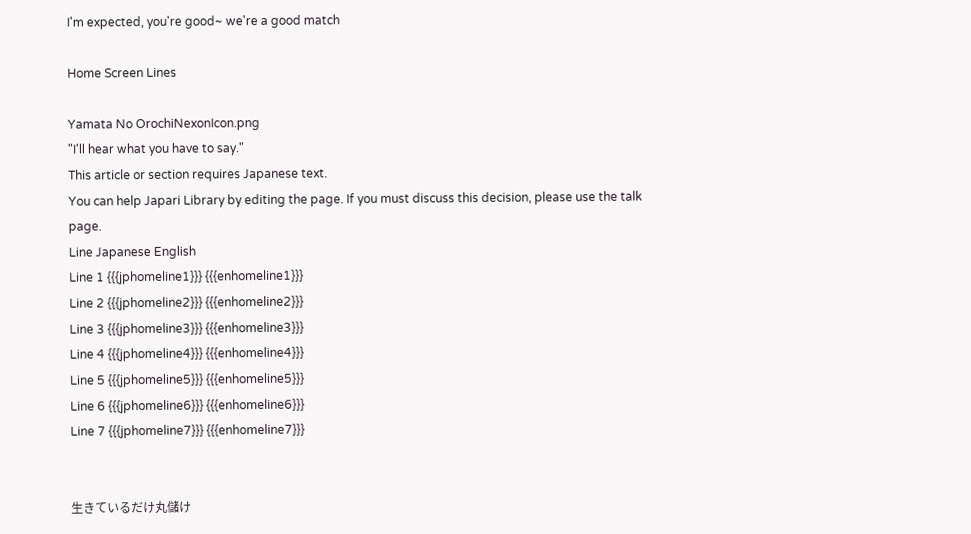I'm expected, you're good~ we're a good match

Home Screen Lines

Yamata No OrochiNexonIcon.png
"I'll hear what you have to say."
This article or section requires Japanese text.
You can help Japari Library by editing the page. If you must discuss this decision, please use the talk page.
Line Japanese English
Line 1 {{{jphomeline1}}} {{{enhomeline1}}}
Line 2 {{{jphomeline2}}} {{{enhomeline2}}}
Line 3 {{{jphomeline3}}} {{{enhomeline3}}}
Line 4 {{{jphomeline4}}} {{{enhomeline4}}}
Line 5 {{{jphomeline5}}} {{{enhomeline5}}}
Line 6 {{{jphomeline6}}} {{{enhomeline6}}}
Line 7 {{{jphomeline7}}} {{{enhomeline7}}}


生きているだけ丸儲け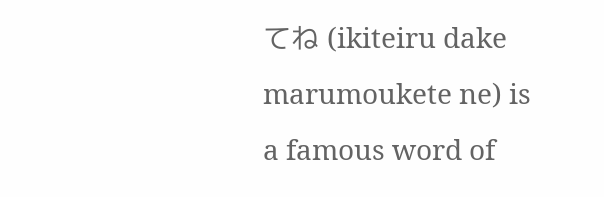てね (ikiteiru dake marumoukete ne) is a famous word of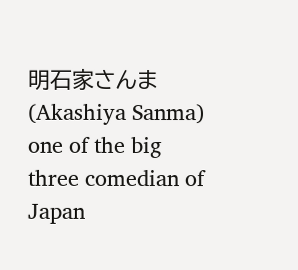明石家さんま (Akashiya Sanma) one of the big three comedian of Japan